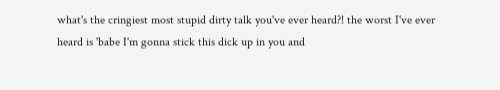what's the cringiest most stupid dirty talk you've ever heard?! the worst I've ever heard is 'babe I'm gonna stick this dick up in you and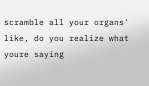scramble all your organs' like, do you realize what youre saying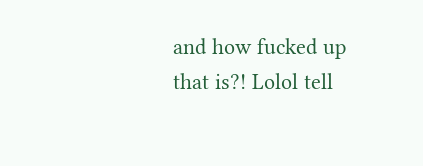and how fucked up that is?! Lolol tell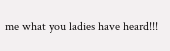me what you ladies have heard!!!